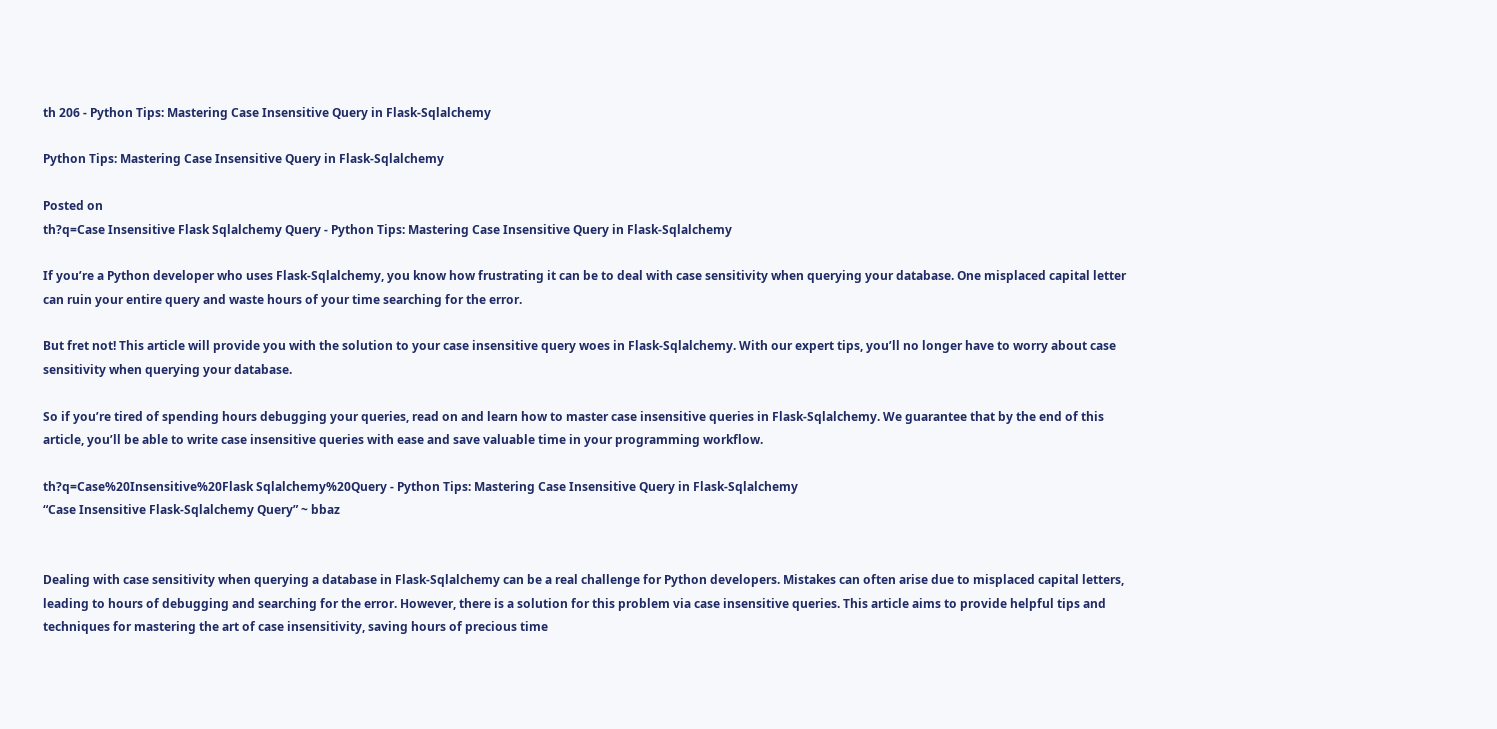th 206 - Python Tips: Mastering Case Insensitive Query in Flask-Sqlalchemy

Python Tips: Mastering Case Insensitive Query in Flask-Sqlalchemy

Posted on
th?q=Case Insensitive Flask Sqlalchemy Query - Python Tips: Mastering Case Insensitive Query in Flask-Sqlalchemy

If you’re a Python developer who uses Flask-Sqlalchemy, you know how frustrating it can be to deal with case sensitivity when querying your database. One misplaced capital letter can ruin your entire query and waste hours of your time searching for the error.

But fret not! This article will provide you with the solution to your case insensitive query woes in Flask-Sqlalchemy. With our expert tips, you’ll no longer have to worry about case sensitivity when querying your database.

So if you’re tired of spending hours debugging your queries, read on and learn how to master case insensitive queries in Flask-Sqlalchemy. We guarantee that by the end of this article, you’ll be able to write case insensitive queries with ease and save valuable time in your programming workflow.

th?q=Case%20Insensitive%20Flask Sqlalchemy%20Query - Python Tips: Mastering Case Insensitive Query in Flask-Sqlalchemy
“Case Insensitive Flask-Sqlalchemy Query” ~ bbaz


Dealing with case sensitivity when querying a database in Flask-Sqlalchemy can be a real challenge for Python developers. Mistakes can often arise due to misplaced capital letters, leading to hours of debugging and searching for the error. However, there is a solution for this problem via case insensitive queries. This article aims to provide helpful tips and techniques for mastering the art of case insensitivity, saving hours of precious time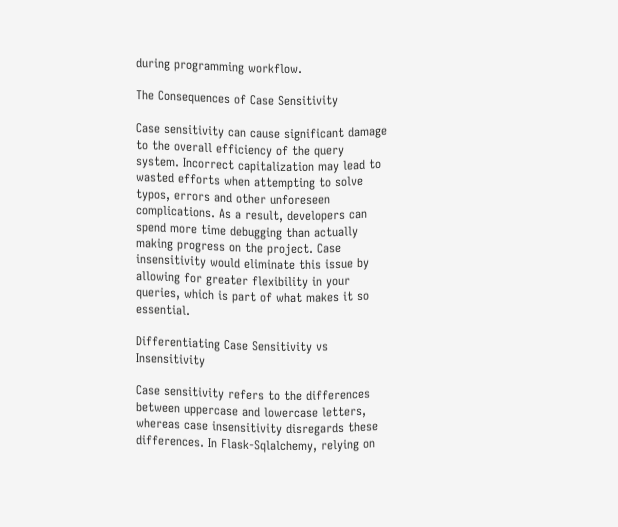during programming workflow.

The Consequences of Case Sensitivity

Case sensitivity can cause significant damage to the overall efficiency of the query system. Incorrect capitalization may lead to wasted efforts when attempting to solve typos, errors and other unforeseen complications. As a result, developers can spend more time debugging than actually making progress on the project. Case insensitivity would eliminate this issue by allowing for greater flexibility in your queries, which is part of what makes it so essential.

Differentiating Case Sensitivity vs Insensitivity

Case sensitivity refers to the differences between uppercase and lowercase letters, whereas case insensitivity disregards these differences. In Flask-Sqlalchemy, relying on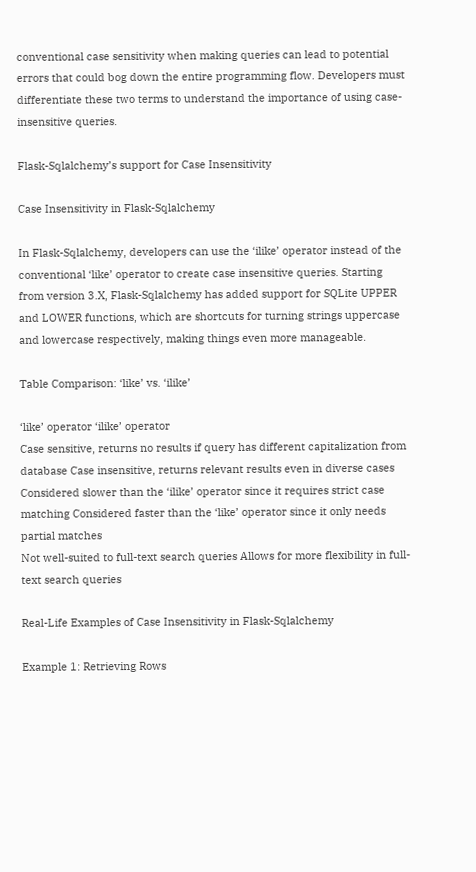conventional case sensitivity when making queries can lead to potential errors that could bog down the entire programming flow. Developers must differentiate these two terms to understand the importance of using case-insensitive queries.

Flask-Sqlalchemy’s support for Case Insensitivity

Case Insensitivity in Flask-Sqlalchemy

In Flask-Sqlalchemy, developers can use the ‘ilike’ operator instead of the conventional ‘like’ operator to create case insensitive queries. Starting from version 3.X, Flask-Sqlalchemy has added support for SQLite UPPER and LOWER functions, which are shortcuts for turning strings uppercase and lowercase respectively, making things even more manageable.

Table Comparison: ‘like’ vs. ‘ilike’

‘like’ operator ‘ilike’ operator
Case sensitive, returns no results if query has different capitalization from database Case insensitive, returns relevant results even in diverse cases
Considered slower than the ‘ilike’ operator since it requires strict case matching Considered faster than the ‘like’ operator since it only needs partial matches
Not well-suited to full-text search queries Allows for more flexibility in full-text search queries

Real-Life Examples of Case Insensitivity in Flask-Sqlalchemy

Example 1: Retrieving Rows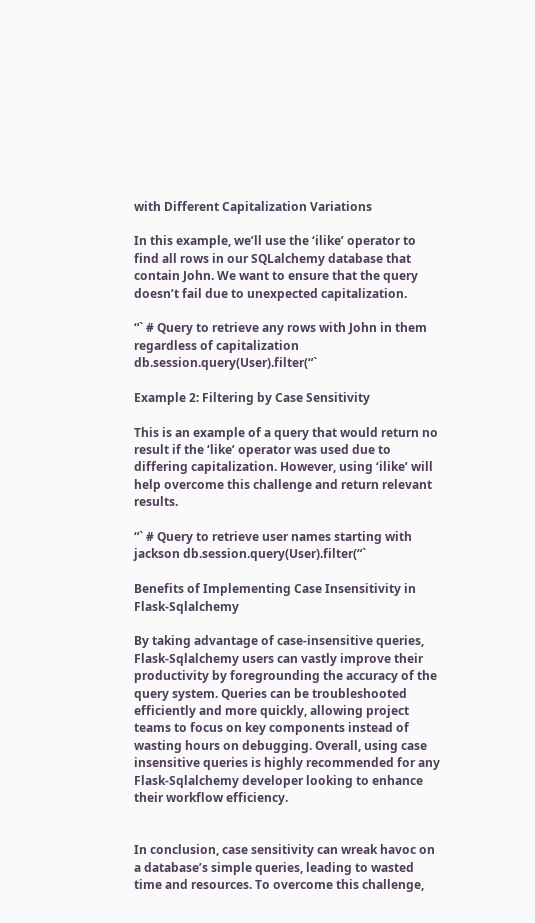with Different Capitalization Variations

In this example, we’ll use the ‘ilike’ operator to find all rows in our SQLalchemy database that contain John. We want to ensure that the query doesn’t fail due to unexpected capitalization.

“` # Query to retrieve any rows with John in them regardless of capitalization db.session.query(User).filter(“`

Example 2: Filtering by Case Sensitivity

This is an example of a query that would return no result if the ‘like’ operator was used due to differing capitalization. However, using ‘ilike’ will help overcome this challenge and return relevant results.

“` # Query to retrieve user names starting with jackson db.session.query(User).filter(“`

Benefits of Implementing Case Insensitivity in Flask-Sqlalchemy

By taking advantage of case-insensitive queries, Flask-Sqlalchemy users can vastly improve their productivity by foregrounding the accuracy of the query system. Queries can be troubleshooted efficiently and more quickly, allowing project teams to focus on key components instead of wasting hours on debugging. Overall, using case insensitive queries is highly recommended for any Flask-Sqlalchemy developer looking to enhance their workflow efficiency.


In conclusion, case sensitivity can wreak havoc on a database’s simple queries, leading to wasted time and resources. To overcome this challenge,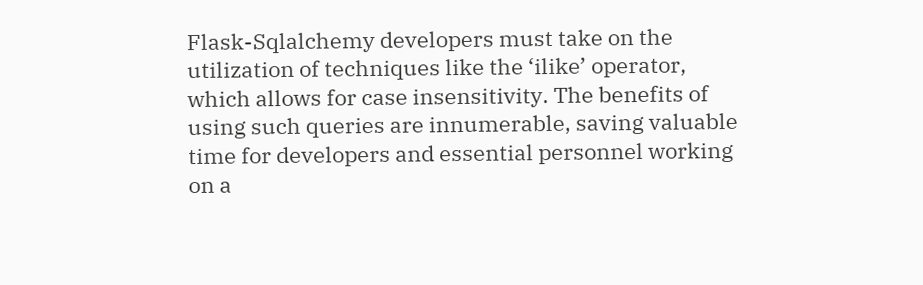Flask-Sqlalchemy developers must take on the utilization of techniques like the ‘ilike’ operator, which allows for case insensitivity. The benefits of using such queries are innumerable, saving valuable time for developers and essential personnel working on a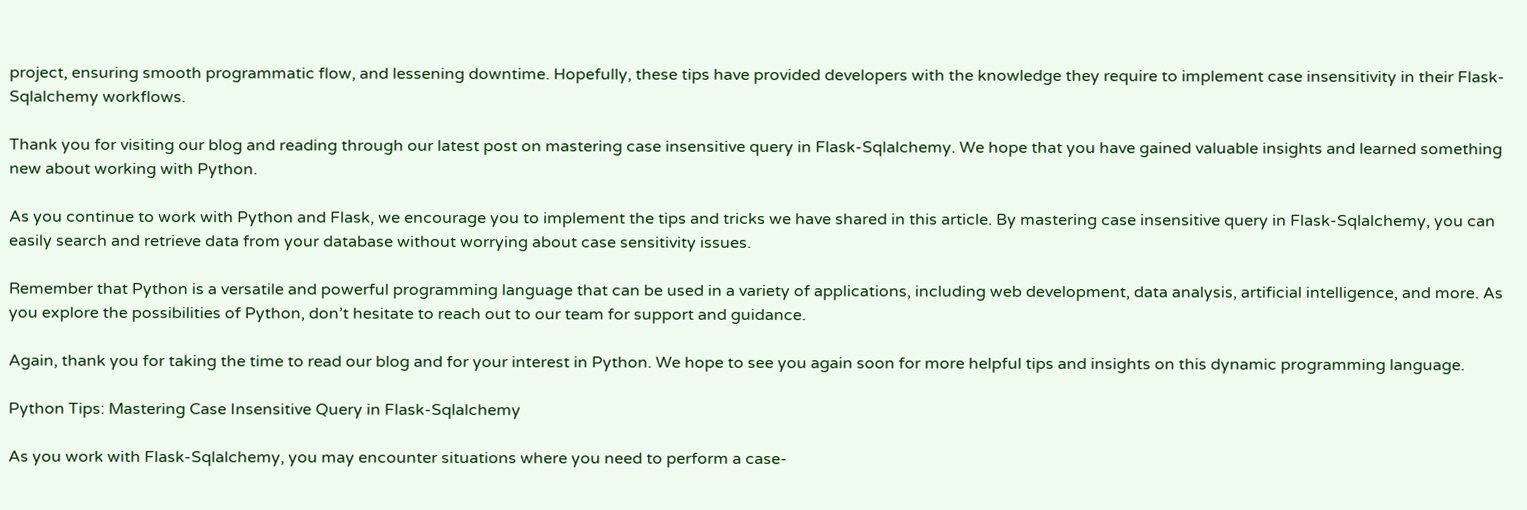project, ensuring smooth programmatic flow, and lessening downtime. Hopefully, these tips have provided developers with the knowledge they require to implement case insensitivity in their Flask-Sqlalchemy workflows.

Thank you for visiting our blog and reading through our latest post on mastering case insensitive query in Flask-Sqlalchemy. We hope that you have gained valuable insights and learned something new about working with Python.

As you continue to work with Python and Flask, we encourage you to implement the tips and tricks we have shared in this article. By mastering case insensitive query in Flask-Sqlalchemy, you can easily search and retrieve data from your database without worrying about case sensitivity issues.

Remember that Python is a versatile and powerful programming language that can be used in a variety of applications, including web development, data analysis, artificial intelligence, and more. As you explore the possibilities of Python, don’t hesitate to reach out to our team for support and guidance.

Again, thank you for taking the time to read our blog and for your interest in Python. We hope to see you again soon for more helpful tips and insights on this dynamic programming language.

Python Tips: Mastering Case Insensitive Query in Flask-Sqlalchemy

As you work with Flask-Sqlalchemy, you may encounter situations where you need to perform a case-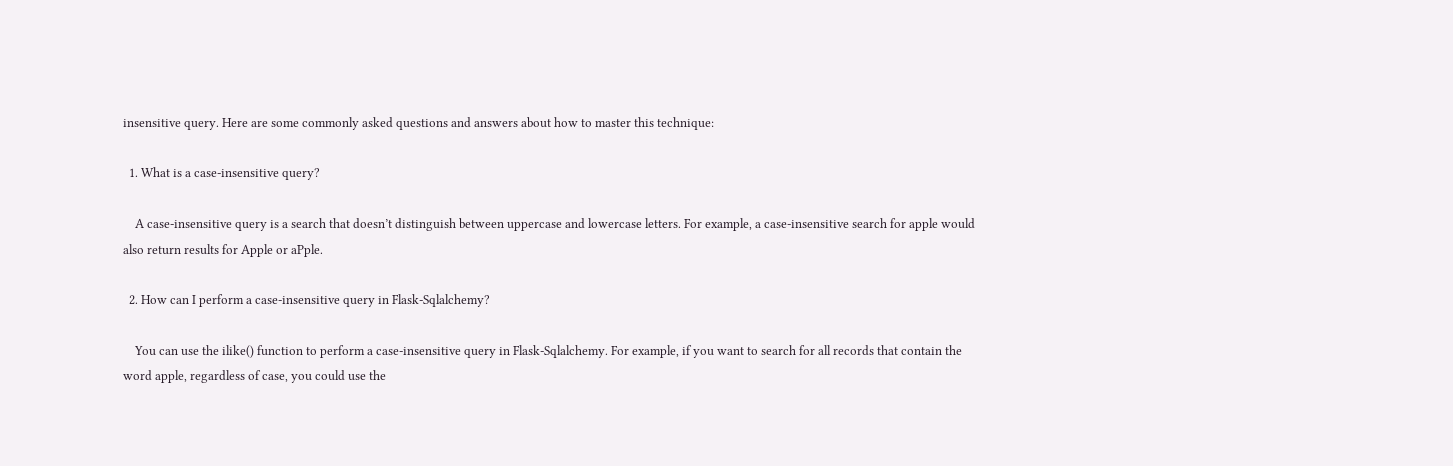insensitive query. Here are some commonly asked questions and answers about how to master this technique:

  1. What is a case-insensitive query?

    A case-insensitive query is a search that doesn’t distinguish between uppercase and lowercase letters. For example, a case-insensitive search for apple would also return results for Apple or aPple.

  2. How can I perform a case-insensitive query in Flask-Sqlalchemy?

    You can use the ilike() function to perform a case-insensitive query in Flask-Sqlalchemy. For example, if you want to search for all records that contain the word apple, regardless of case, you could use the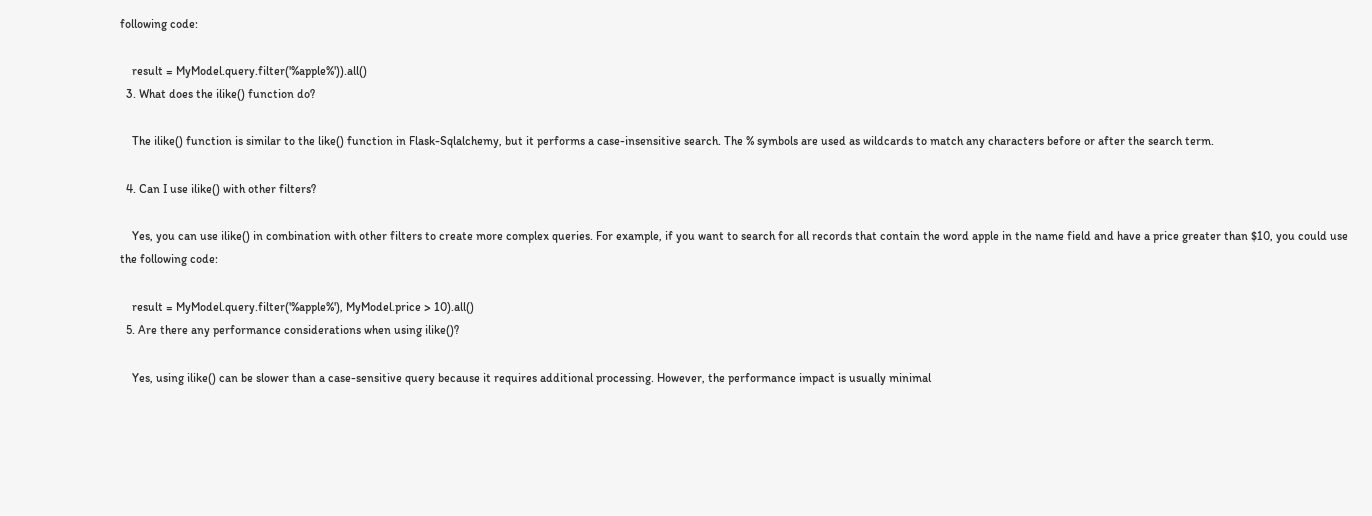following code:

    result = MyModel.query.filter('%apple%')).all()
  3. What does the ilike() function do?

    The ilike() function is similar to the like() function in Flask-Sqlalchemy, but it performs a case-insensitive search. The % symbols are used as wildcards to match any characters before or after the search term.

  4. Can I use ilike() with other filters?

    Yes, you can use ilike() in combination with other filters to create more complex queries. For example, if you want to search for all records that contain the word apple in the name field and have a price greater than $10, you could use the following code:

    result = MyModel.query.filter('%apple%'), MyModel.price > 10).all()
  5. Are there any performance considerations when using ilike()?

    Yes, using ilike() can be slower than a case-sensitive query because it requires additional processing. However, the performance impact is usually minimal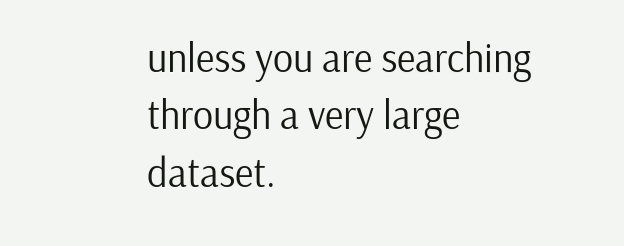unless you are searching through a very large dataset.